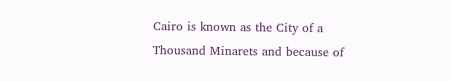Cairo is known as the City of a Thousand Minarets and because of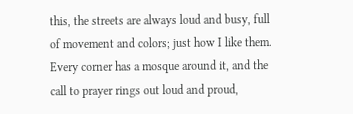this, the streets are always loud and busy, full of movement and colors; just how I like them. Every corner has a mosque around it, and the call to prayer rings out loud and proud,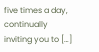five times a day, continually inviting you to […]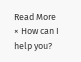Read More
× How can I help you?